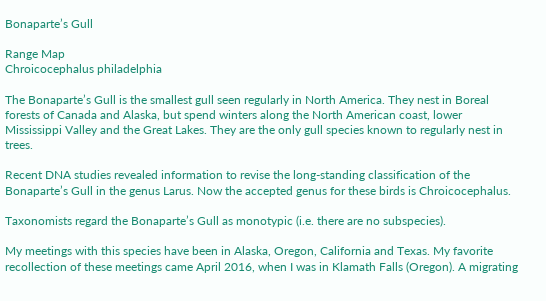Bonaparte’s Gull

Range Map
Chroicocephalus philadelphia

The Bonaparte’s Gull is the smallest gull seen regularly in North America. They nest in Boreal forests of Canada and Alaska, but spend winters along the North American coast, lower Mississippi Valley and the Great Lakes. They are the only gull species known to regularly nest in trees.

Recent DNA studies revealed information to revise the long-standing classification of the Bonaparte’s Gull in the genus Larus. Now the accepted genus for these birds is Chroicocephalus.

Taxonomists regard the Bonaparte’s Gull as monotypic (i.e. there are no subspecies).

My meetings with this species have been in Alaska, Oregon, California and Texas. My favorite recollection of these meetings came April 2016, when I was in Klamath Falls (Oregon). A migrating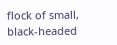flock of small, black-headed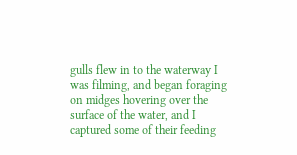gulls flew in to the waterway I was filming, and began foraging on midges hovering over the surface of the water, and I captured some of their feeding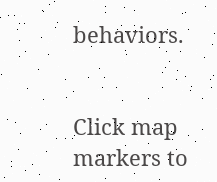behaviors.


Click map markers to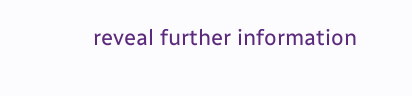reveal further information